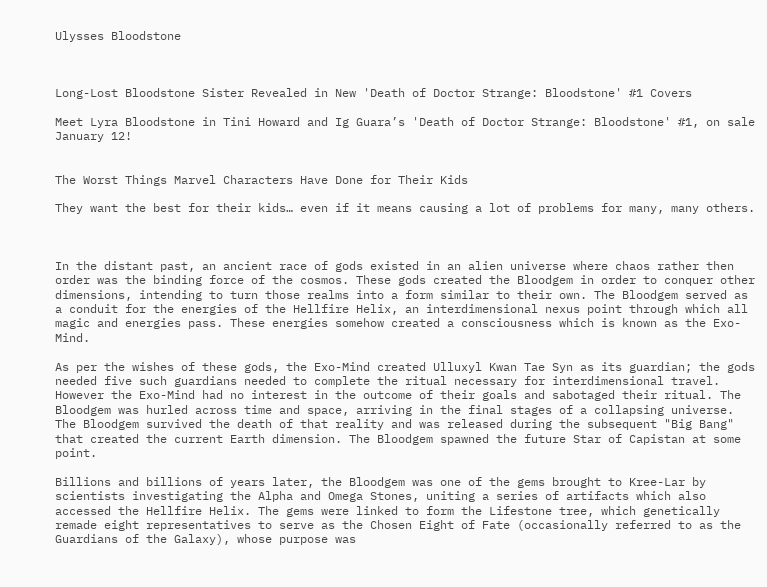Ulysses Bloodstone



Long-Lost Bloodstone Sister Revealed in New 'Death of Doctor Strange: Bloodstone' #1 Covers

Meet Lyra Bloodstone in Tini Howard and Ig Guara’s 'Death of Doctor Strange: Bloodstone' #1, on sale January 12!


The Worst Things Marvel Characters Have Done for Their Kids

They want the best for their kids… even if it means causing a lot of problems for many, many others.



In the distant past, an ancient race of gods existed in an alien universe where chaos rather then order was the binding force of the cosmos. These gods created the Bloodgem in order to conquer other dimensions, intending to turn those realms into a form similar to their own. The Bloodgem served as a conduit for the energies of the Hellfire Helix, an interdimensional nexus point through which all magic and energies pass. These energies somehow created a consciousness which is known as the Exo-Mind.

As per the wishes of these gods, the Exo-Mind created Ulluxyl Kwan Tae Syn as its guardian; the gods needed five such guardians needed to complete the ritual necessary for interdimensional travel. However the Exo-Mind had no interest in the outcome of their goals and sabotaged their ritual. The Bloodgem was hurled across time and space, arriving in the final stages of a collapsing universe. The Bloodgem survived the death of that reality and was released during the subsequent "Big Bang" that created the current Earth dimension. The Bloodgem spawned the future Star of Capistan at some point.

Billions and billions of years later, the Bloodgem was one of the gems brought to Kree-Lar by scientists investigating the Alpha and Omega Stones, uniting a series of artifacts which also accessed the Hellfire Helix. The gems were linked to form the Lifestone tree, which genetically remade eight representatives to serve as the Chosen Eight of Fate (occasionally referred to as the Guardians of the Galaxy), whose purpose was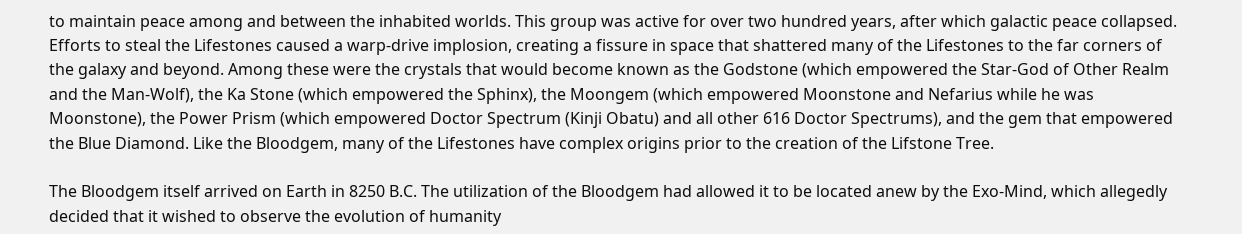to maintain peace among and between the inhabited worlds. This group was active for over two hundred years, after which galactic peace collapsed. Efforts to steal the Lifestones caused a warp-drive implosion, creating a fissure in space that shattered many of the Lifestones to the far corners of the galaxy and beyond. Among these were the crystals that would become known as the Godstone (which empowered the Star-God of Other Realm and the Man-Wolf), the Ka Stone (which empowered the Sphinx), the Moongem (which empowered Moonstone and Nefarius while he was Moonstone), the Power Prism (which empowered Doctor Spectrum (Kinji Obatu) and all other 616 Doctor Spectrums), and the gem that empowered the Blue Diamond. Like the Bloodgem, many of the Lifestones have complex origins prior to the creation of the Lifstone Tree.

The Bloodgem itself arrived on Earth in 8250 B.C. The utilization of the Bloodgem had allowed it to be located anew by the Exo-Mind, which allegedly decided that it wished to observe the evolution of humanity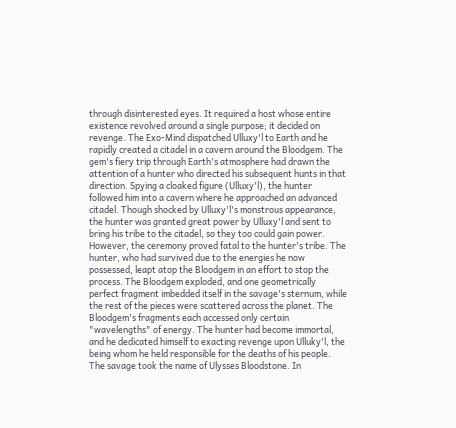through disinterested eyes. It required a host whose entire existence revolved around a single purpose; it decided on revenge. The Exo-Mind dispatched Ulluxy'l to Earth and he rapidly created a citadel in a cavern around the Bloodgem. The gem's fiery trip through Earth's atmosphere had drawn the attention of a hunter who directed his subsequent hunts in that direction. Spying a cloaked figure (Ulluxy'l), the hunter followed him into a cavern where he approached an advanced citadel. Though shocked by Ulluxy'l's monstrous appearance, the hunter was granted great power by Ulluxy'l and sent to bring his tribe to the citadel, so they too could gain power. However, the ceremony proved fatal to the hunter's tribe. The hunter, who had survived due to the energies he now possessed, leapt atop the Bloodgem in an effort to stop the process. The Bloodgem exploded, and one geometrically perfect fragment imbedded itself in the savage's sternum, while the rest of the pieces were scattered across the planet. The Bloodgem's fragments each accessed only certain "wavelengths" of energy. The hunter had become immortal, and he dedicated himself to exacting revenge upon Ulluky'l, the being whom he held responsible for the deaths of his people. The savage took the name of Ulysses Bloodstone. In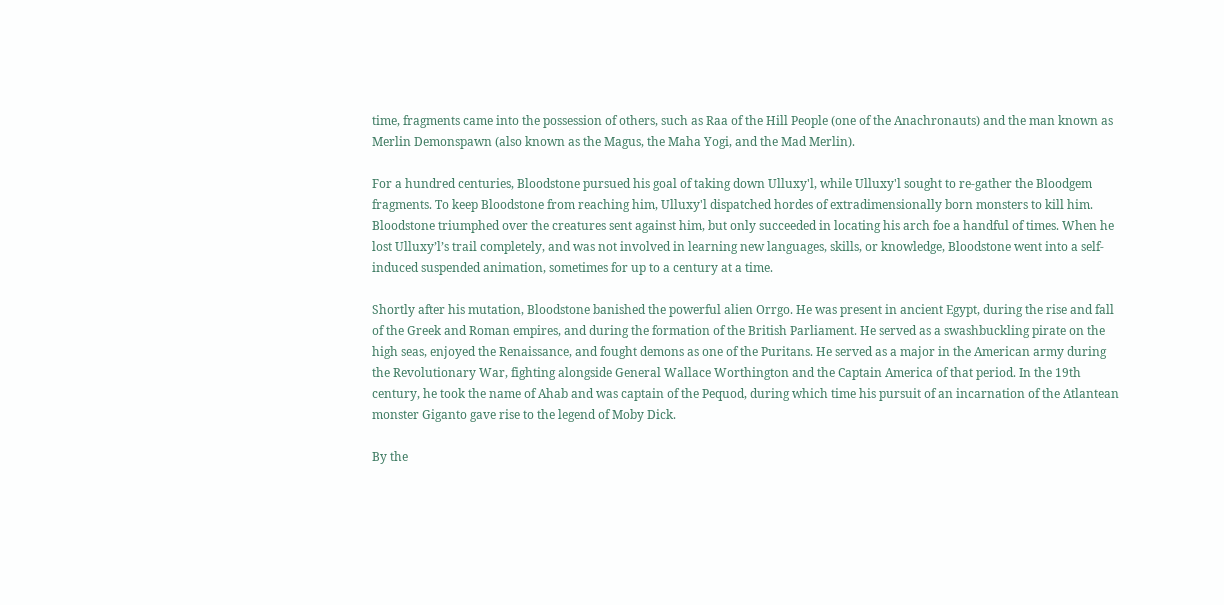time, fragments came into the possession of others, such as Raa of the Hill People (one of the Anachronauts) and the man known as Merlin Demonspawn (also known as the Magus, the Maha Yogi, and the Mad Merlin).

For a hundred centuries, Bloodstone pursued his goal of taking down Ulluxy'l, while Ulluxy'l sought to re-gather the Bloodgem fragments. To keep Bloodstone from reaching him, Ulluxy'l dispatched hordes of extradimensionally born monsters to kill him. Bloodstone triumphed over the creatures sent against him, but only succeeded in locating his arch foe a handful of times. When he lost Ulluxy’l’s trail completely, and was not involved in learning new languages, skills, or knowledge, Bloodstone went into a self-induced suspended animation, sometimes for up to a century at a time.

Shortly after his mutation, Bloodstone banished the powerful alien Orrgo. He was present in ancient Egypt, during the rise and fall of the Greek and Roman empires, and during the formation of the British Parliament. He served as a swashbuckling pirate on the high seas, enjoyed the Renaissance, and fought demons as one of the Puritans. He served as a major in the American army during the Revolutionary War, fighting alongside General Wallace Worthington and the Captain America of that period. In the 19th century, he took the name of Ahab and was captain of the Pequod, during which time his pursuit of an incarnation of the Atlantean monster Giganto gave rise to the legend of Moby Dick.

By the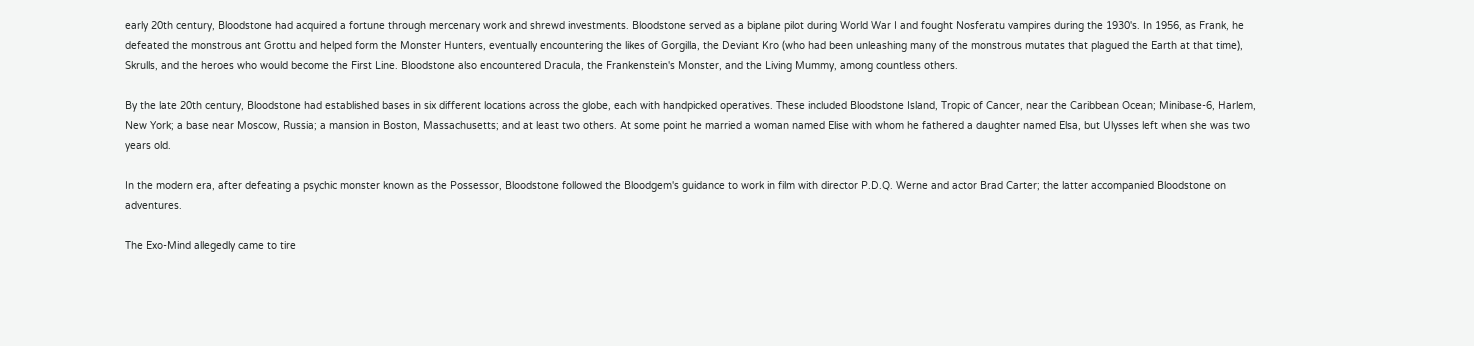early 20th century, Bloodstone had acquired a fortune through mercenary work and shrewd investments. Bloodstone served as a biplane pilot during World War I and fought Nosferatu vampires during the 1930's. In 1956, as Frank, he defeated the monstrous ant Grottu and helped form the Monster Hunters, eventually encountering the likes of Gorgilla, the Deviant Kro (who had been unleashing many of the monstrous mutates that plagued the Earth at that time), Skrulls, and the heroes who would become the First Line. Bloodstone also encountered Dracula, the Frankenstein's Monster, and the Living Mummy, among countless others.

By the late 20th century, Bloodstone had established bases in six different locations across the globe, each with handpicked operatives. These included Bloodstone Island, Tropic of Cancer, near the Caribbean Ocean; Minibase-6, Harlem, New York; a base near Moscow, Russia; a mansion in Boston, Massachusetts; and at least two others. At some point he married a woman named Elise with whom he fathered a daughter named Elsa, but Ulysses left when she was two years old.

In the modern era, after defeating a psychic monster known as the Possessor, Bloodstone followed the Bloodgem's guidance to work in film with director P.D.Q. Werne and actor Brad Carter; the latter accompanied Bloodstone on adventures.

The Exo-Mind allegedly came to tire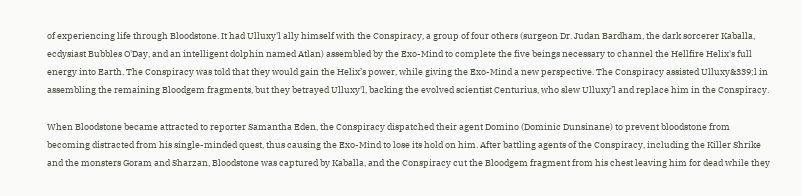of experiencing life through Bloodstone. It had Ulluxy'l ally himself with the Conspiracy, a group of four others (surgeon Dr. Judan Bardham, the dark sorcerer Kaballa, ecdysiast Bubbles O'Day, and an intelligent dolphin named Atlan) assembled by the Exo-Mind to complete the five beings necessary to channel the Hellfire Helix's full energy into Earth. The Conspiracy was told that they would gain the Helix’s power, while giving the Exo-Mind a new perspective. The Conspiracy assisted Ulluxy&339;l in assembling the remaining Bloodgem fragments, but they betrayed Ulluxy'l, backing the evolved scientist Centurius, who slew Ulluxy’l and replace him in the Conspiracy.

When Bloodstone became attracted to reporter Samantha Eden, the Conspiracy dispatched their agent Domino (Dominic Dunsinane) to prevent bloodstone from becoming distracted from his single-minded quest, thus causing the Exo-Mind to lose its hold on him. After battling agents of the Conspiracy, including the Killer Shrike and the monsters Goram and Sharzan, Bloodstone was captured by Kaballa, and the Conspiracy cut the Bloodgem fragment from his chest leaving him for dead while they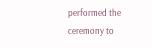performed the ceremony to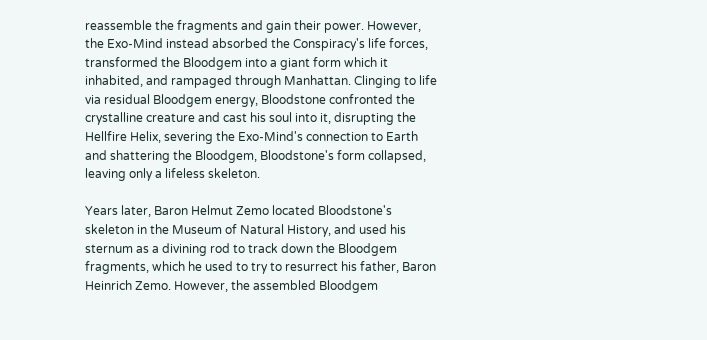reassemble the fragments and gain their power. However, the Exo-Mind instead absorbed the Conspiracy's life forces, transformed the Bloodgem into a giant form which it inhabited, and rampaged through Manhattan. Clinging to life via residual Bloodgem energy, Bloodstone confronted the crystalline creature and cast his soul into it, disrupting the Hellfire Helix, severing the Exo-Mind's connection to Earth and shattering the Bloodgem, Bloodstone's form collapsed, leaving only a lifeless skeleton.

Years later, Baron Helmut Zemo located Bloodstone's skeleton in the Museum of Natural History, and used his sternum as a divining rod to track down the Bloodgem fragments, which he used to try to resurrect his father, Baron Heinrich Zemo. However, the assembled Bloodgem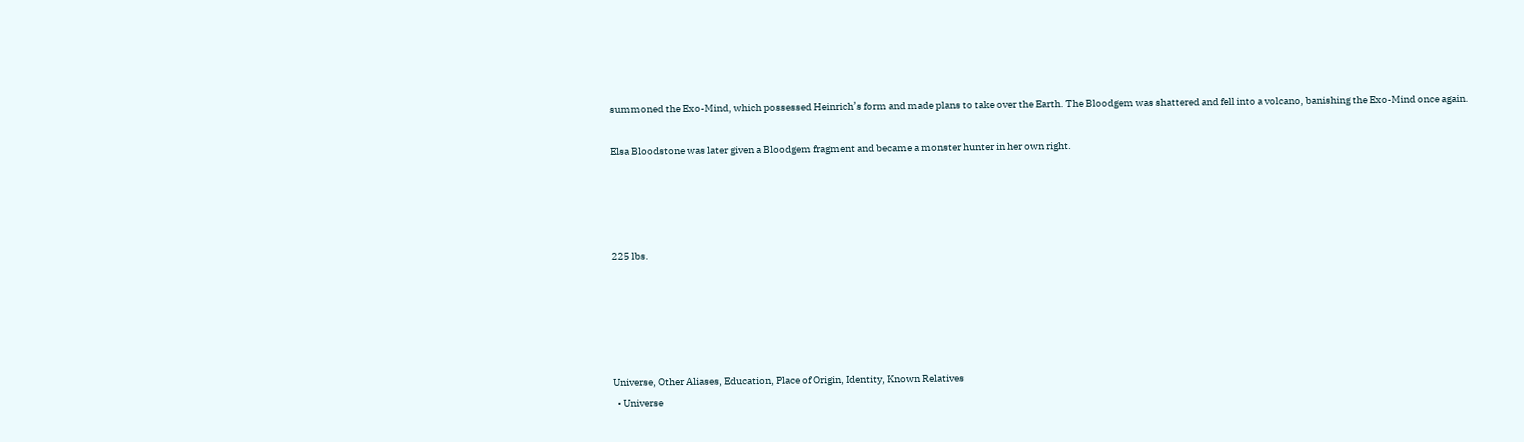summoned the Exo-Mind, which possessed Heinrich’s form and made plans to take over the Earth. The Bloodgem was shattered and fell into a volcano, banishing the Exo-Mind once again.

Elsa Bloodstone was later given a Bloodgem fragment and became a monster hunter in her own right.




225 lbs.





Universe, Other Aliases, Education, Place of Origin, Identity, Known Relatives
  • Universe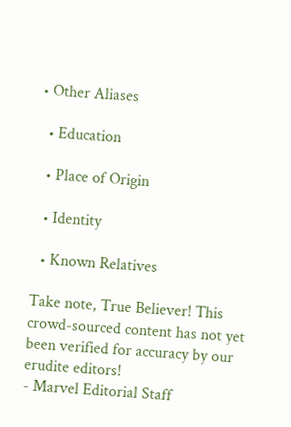• Other Aliases

  • Education

  • Place of Origin

  • Identity

  • Known Relatives

Take note, True Believer! This crowd-sourced content has not yet been verified for accuracy by our erudite editors!
- Marvel Editorial Staff